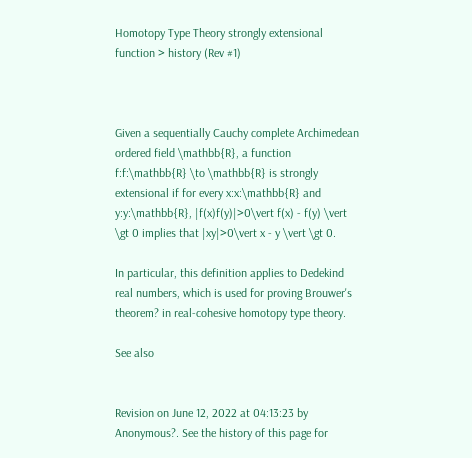Homotopy Type Theory strongly extensional function > history (Rev #1)



Given a sequentially Cauchy complete Archimedean ordered field \mathbb{R}, a function f:f:\mathbb{R} \to \mathbb{R} is strongly extensional if for every x:x:\mathbb{R} and y:y:\mathbb{R}, |f(x)f(y)|>0\vert f(x) - f(y) \vert \gt 0 implies that |xy|>0\vert x - y \vert \gt 0.

In particular, this definition applies to Dedekind real numbers, which is used for proving Brouwer's theorem? in real-cohesive homotopy type theory.

See also


Revision on June 12, 2022 at 04:13:23 by Anonymous?. See the history of this page for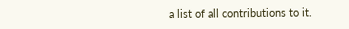a list of all contributions to it.